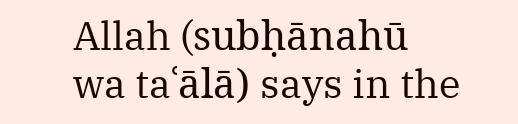Allah (subḥānahū wa taʿālā) says in the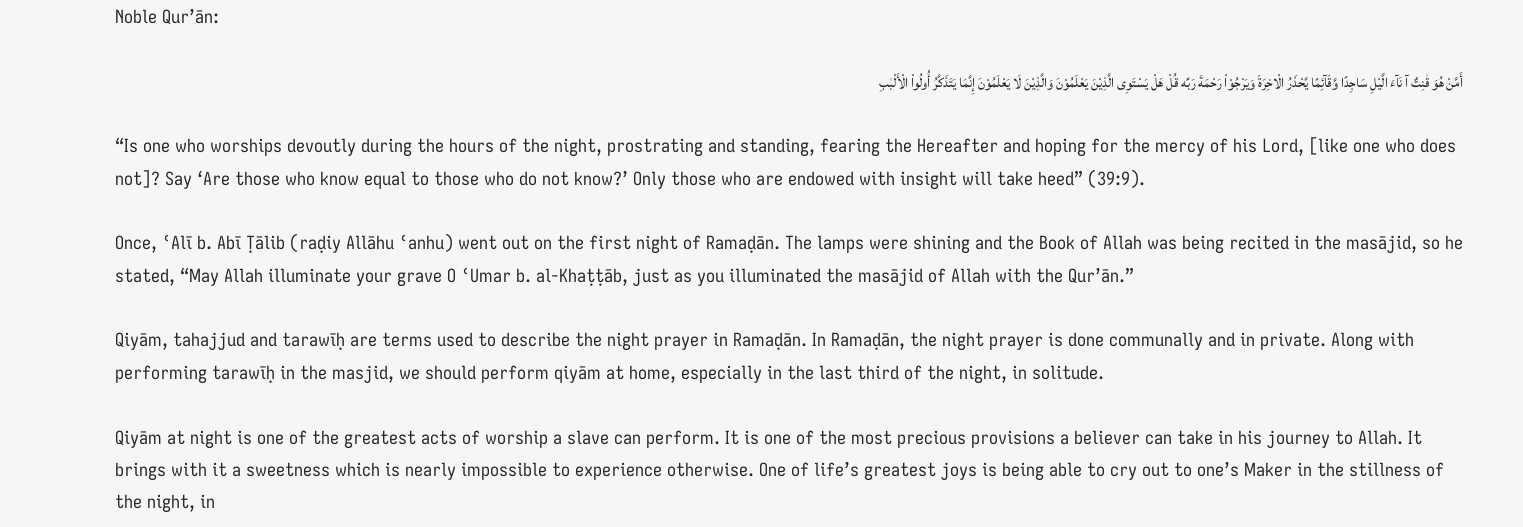Noble Qur’ān:

أَمَّنْ هُوَ قٰنِتٌ آ نَآءَ الَّيْلِ سَاجِدًا وَّقَآئِمًا يَّحْذَرُ الْاخِرَةَ وَيَرْجُوْا۟ رَحْمَةَ رَبِّه قُلْ هَلْ يَسْتَوِى الَّذِيْنَ يَعْلَمُوْنَ وَالَّذِيْنَ لَا يَعْلَمُوْنَ إِنَّمَا يَتَذَكَّرُ أُولُوا۟ الْأَلْبٰبِ

“Is one who worships devoutly during the hours of the night, prostrating and standing, fearing the Hereafter and hoping for the mercy of his Lord, [like one who does not]? Say ‘Are those who know equal to those who do not know?’ Only those who are endowed with insight will take heed” (39:9).

Once, ʿAlī b. Abī Ṭālib (raḍiy Allāhu ʿanhu) went out on the first night of Ramaḍān. The lamps were shining and the Book of Allah was being recited in the masājid, so he stated, “May Allah illuminate your grave O ʿUmar b. al-Khaṭṭāb, just as you illuminated the masājid of Allah with the Qur’ān.”

Qiyām, tahajjud and tarawīḥ are terms used to describe the night prayer in Ramaḍān. In Ramaḍān, the night prayer is done communally and in private. Along with performing tarawīḥ in the masjid, we should perform qiyām at home, especially in the last third of the night, in solitude.

Qiyām at night is one of the greatest acts of worship a slave can perform. It is one of the most precious provisions a believer can take in his journey to Allah. It brings with it a sweetness which is nearly impossible to experience otherwise. One of life’s greatest joys is being able to cry out to one’s Maker in the stillness of the night, in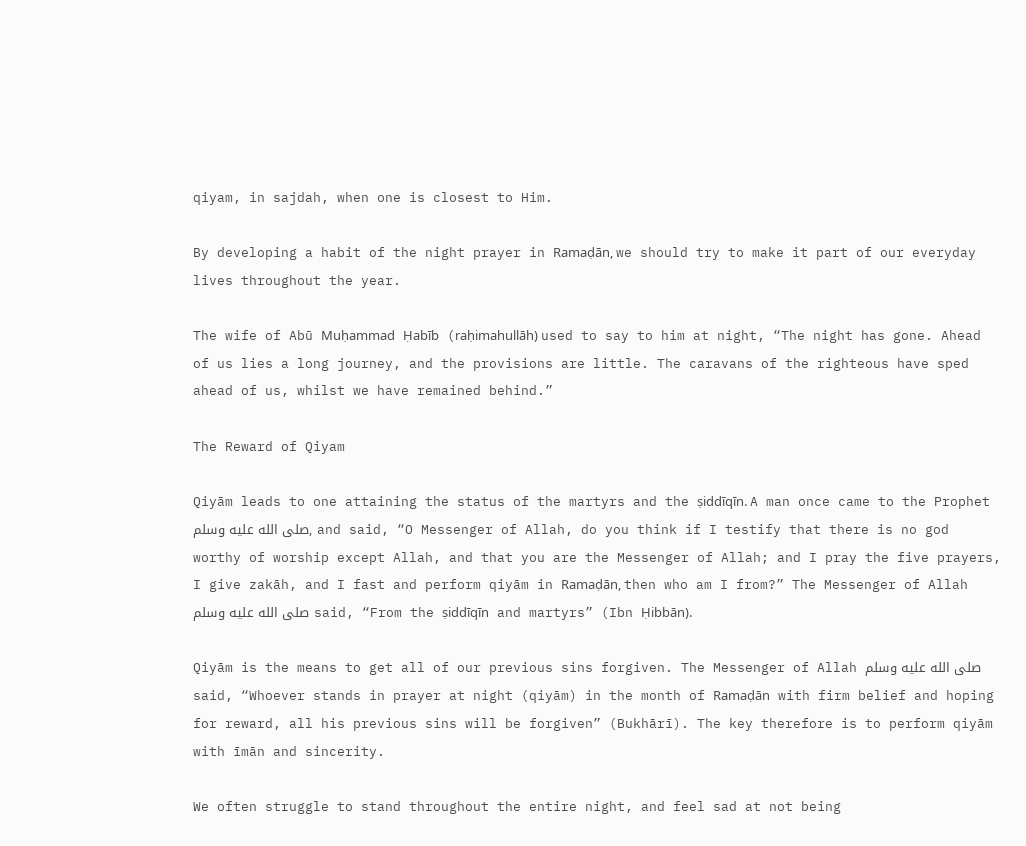qiyam, in sajdah, when one is closest to Him.

By developing a habit of the night prayer in Ramaḍān, we should try to make it part of our everyday lives throughout the year.

The wife of Abū Muḥammad Ḥabīb (raḥimahullāh) used to say to him at night, “The night has gone. Ahead of us lies a long journey, and the provisions are little. The caravans of the righteous have sped ahead of us, whilst we have remained behind.”

The Reward of Qiyam

Qiyām leads to one attaining the status of the martyrs and the ṣiddīqīn. A man once came to the Prophet صلى الله عليه وسلم, and said, “O Messenger of Allah, do you think if I testify that there is no god worthy of worship except Allah, and that you are the Messenger of Allah; and I pray the five prayers, I give zakāh, and I fast and perform qiyām in Ramaḍān, then who am I from?” The Messenger of Allah صلى الله عليه وسلم said, “From the ṣiddīqīn and martyrs” (Ibn Ḥibbān).

Qiyām is the means to get all of our previous sins forgiven. The Messenger of Allah صلى الله عليه وسلم said, “Whoever stands in prayer at night (qiyām) in the month of Ramaḍān with firm belief and hoping for reward, all his previous sins will be forgiven” (Bukhārī). The key therefore is to perform qiyām with īmān and sincerity.

We often struggle to stand throughout the entire night, and feel sad at not being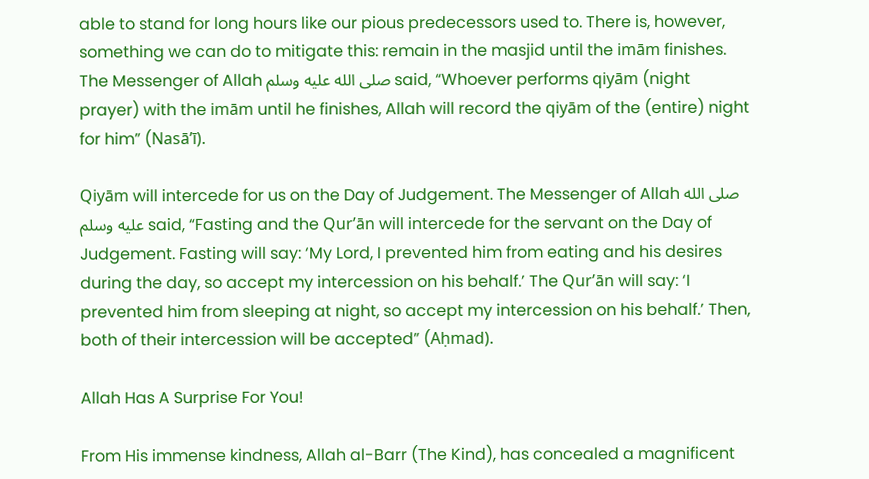able to stand for long hours like our pious predecessors used to. There is, however, something we can do to mitigate this: remain in the masjid until the imām finishes. The Messenger of Allah صلى الله عليه وسلم said, “Whoever performs qiyām (night prayer) with the imām until he finishes, Allah will record the qiyām of the (entire) night for him” (Nasā’ī).

Qiyām will intercede for us on the Day of Judgement. The Messenger of Allah صلى الله عليه وسلم said, “Fasting and the Qur’ān will intercede for the servant on the Day of Judgement. Fasting will say: ‘My Lord, I prevented him from eating and his desires during the day, so accept my intercession on his behalf.’ The Qur’ān will say: ‘I prevented him from sleeping at night, so accept my intercession on his behalf.’ Then, both of their intercession will be accepted” (Aḥmad).

Allah Has A Surprise For You!

From His immense kindness, Allah al-Barr (The Kind), has concealed a magnificent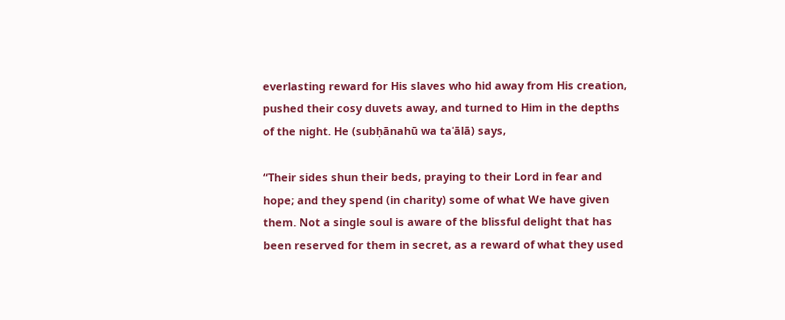everlasting reward for His slaves who hid away from His creation, pushed their cosy duvets away, and turned to Him in the depths of the night. He (subḥānahū wa taʿālā) says,

“Their sides shun their beds, praying to their Lord in fear and hope; and they spend (in charity) some of what We have given them. Not a single soul is aware of the blissful delight that has been reserved for them in secret, as a reward of what they used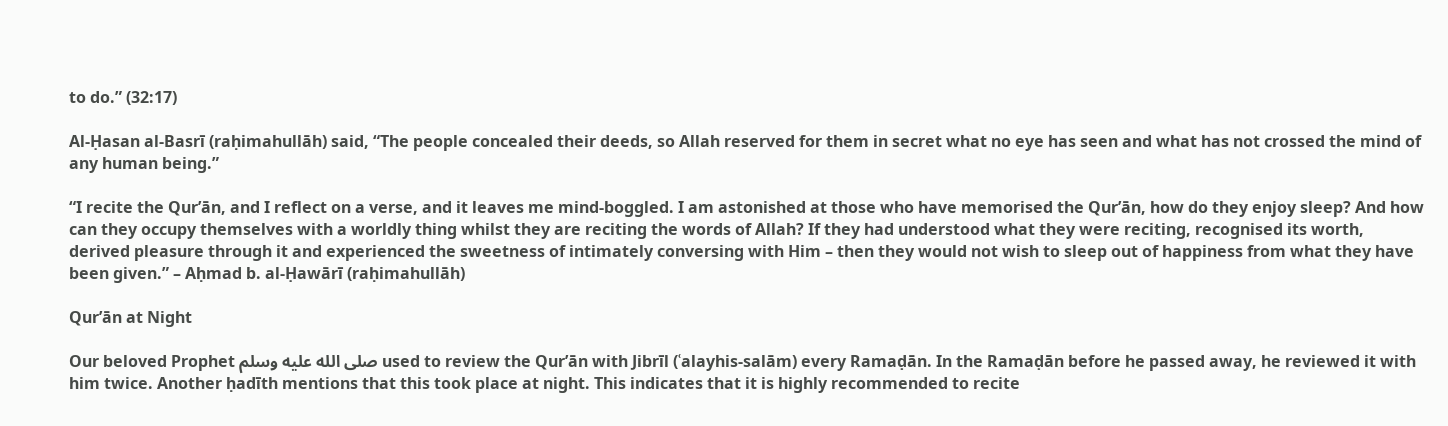to do.” (32:17)

Al-Ḥasan al-Basrī (raḥimahullāh) said, “The people concealed their deeds, so Allah reserved for them in secret what no eye has seen and what has not crossed the mind of any human being.”

“I recite the Qur’ān, and I reflect on a verse, and it leaves me mind-boggled. I am astonished at those who have memorised the Qur’ān, how do they enjoy sleep? And how can they occupy themselves with a worldly thing whilst they are reciting the words of Allah? If they had understood what they were reciting, recognised its worth, derived pleasure through it and experienced the sweetness of intimately conversing with Him – then they would not wish to sleep out of happiness from what they have been given.” – Aḥmad b. al-Ḥawārī (raḥimahullāh)

Qur’ān at Night

Our beloved Prophet صلى الله عليه وسلم used to review the Qur’ān with Jibrīl (ʿalayhis-salām) every Ramaḍān. In the Ramaḍān before he passed away, he reviewed it with him twice. Another ḥadīth mentions that this took place at night. This indicates that it is highly recommended to recite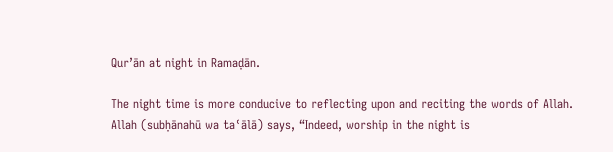Qur’ān at night in Ramaḍān.

The night time is more conducive to reflecting upon and reciting the words of Allah. Allah (subḥānahū wa taʿālā) says, “Indeed, worship in the night is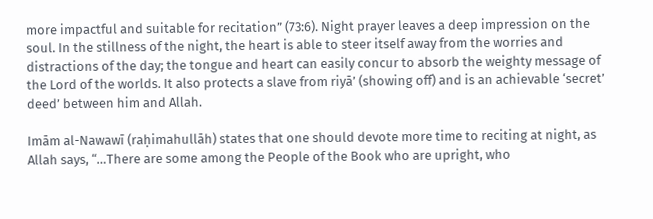more impactful and suitable for recitation” (73:6). Night prayer leaves a deep impression on the soul. In the stillness of the night, the heart is able to steer itself away from the worries and distractions of the day; the tongue and heart can easily concur to absorb the weighty message of the Lord of the worlds. It also protects a slave from riyā’ (showing off) and is an achievable ‘secret’ deed’ between him and Allah.

Imām al-Nawawī (raḥimahullāh) states that one should devote more time to reciting at night, as Allah says, “…There are some among the People of the Book who are upright, who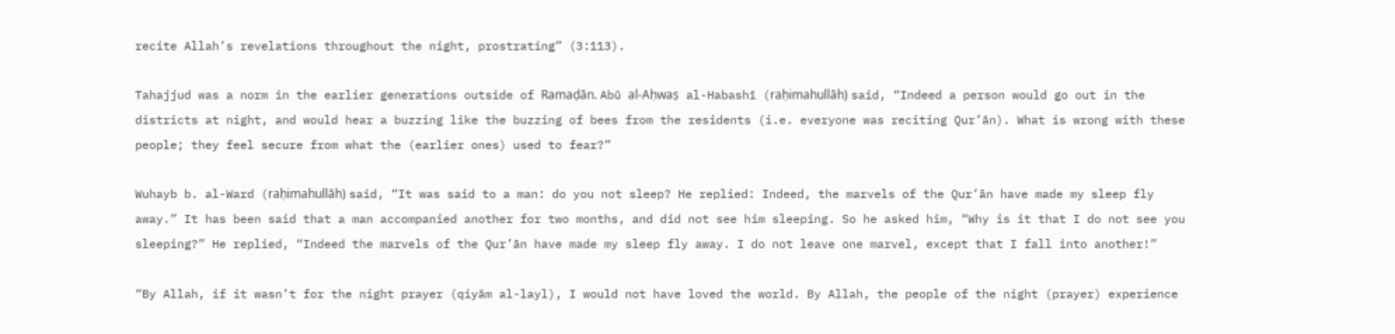recite Allah’s revelations throughout the night, prostrating” (3:113).

Tahajjud was a norm in the earlier generations outside of Ramaḍān. Abū al-Aḥwaṣ al-Habashī (raḥimahullāh) said, “Indeed a person would go out in the districts at night, and would hear a buzzing like the buzzing of bees from the residents (i.e. everyone was reciting Qur’ān). What is wrong with these people; they feel secure from what the (earlier ones) used to fear?”

Wuhayb b. al-Ward (raḥimahullāh) said, “It was said to a man: do you not sleep? He replied: Indeed, the marvels of the Qur’ān have made my sleep fly away.” It has been said that a man accompanied another for two months, and did not see him sleeping. So he asked him, “Why is it that I do not see you sleeping?” He replied, “Indeed the marvels of the Qur’ān have made my sleep fly away. I do not leave one marvel, except that I fall into another!”

“By Allah, if it wasn’t for the night prayer (qiyām al-layl), I would not have loved the world. By Allah, the people of the night (prayer) experience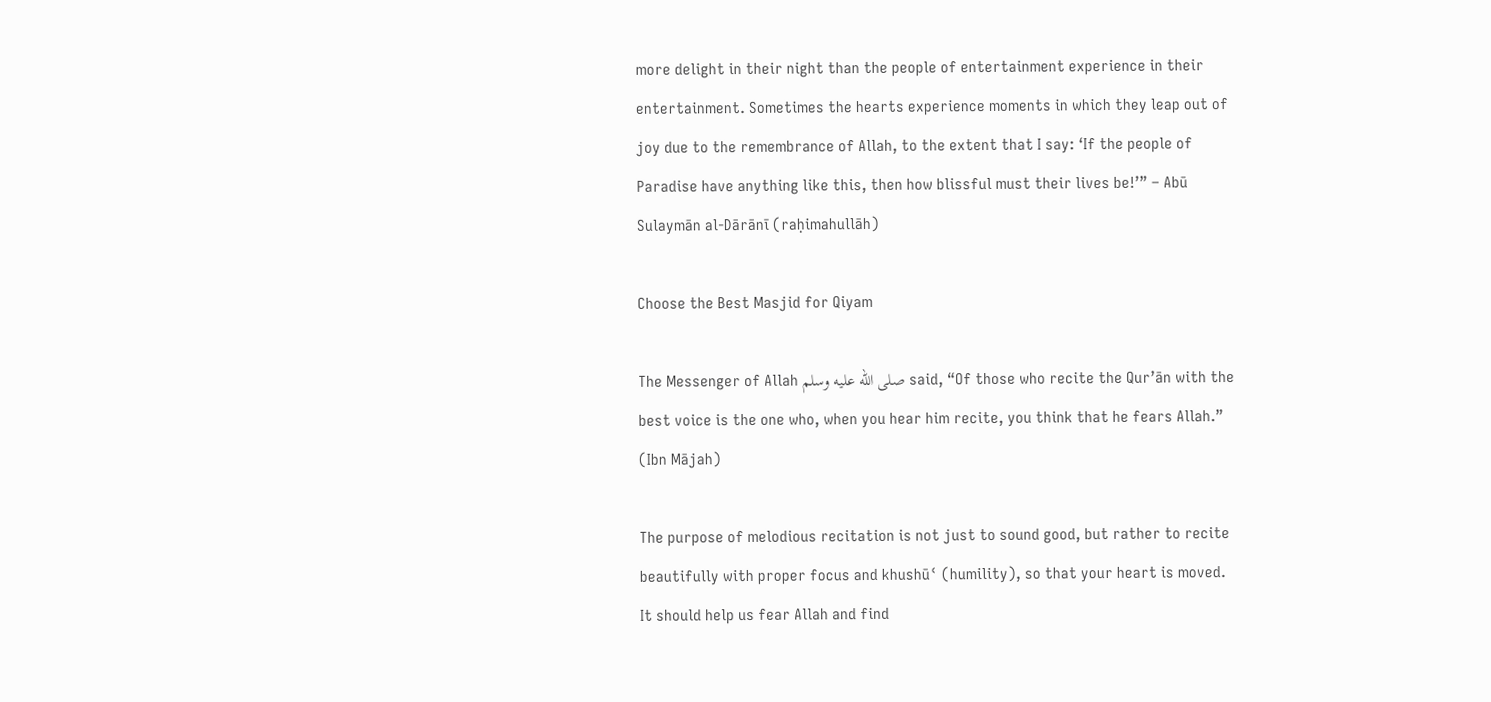more delight in their night than the people of entertainment experience in their entertainment. Sometimes the hearts experience moments in which they leap out of joy due to the remembrance of Allah, to the extent that I say: ‘If the people of Paradise have anything like this, then how blissful must their lives be!’” – Abū Sulaymān al-Dārānī (raḥimahullāh)

Choose the Best Masjid for Qiyam

The Messenger of Allah صلى الله عليه وسلم said, “Of those who recite the Qur’ān with the best voice is the one who, when you hear him recite, you think that he fears Allah.” (Ibn Mājah)

The purpose of melodious recitation is not just to sound good, but rather to recite beautifully with proper focus and khushūʿ (humility), so that your heart is moved. It should help us fear Allah and find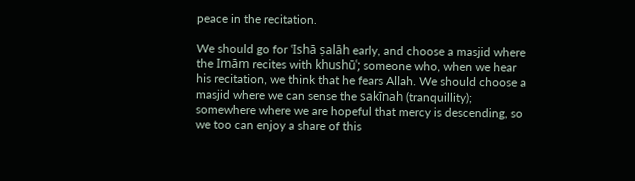peace in the recitation.

We should go for ʿIshā ṣalāh early, and choose a masjid where the Imām recites with khushūʿ; someone who, when we hear his recitation, we think that he fears Allah. We should choose a masjid where we can sense the sakīnah (tranquillity); somewhere where we are hopeful that mercy is descending, so we too can enjoy a share of this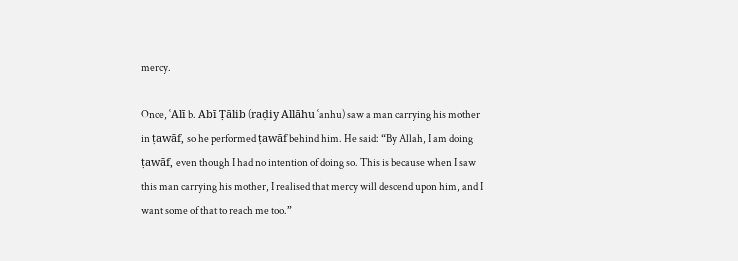mercy.

Once, ʿAlī b. Abī Ṭālib (raḍiy Allāhu ʿanhu) saw a man carrying his mother in ṭawāf, so he performed ṭawāf behind him. He said: “By Allah, I am doing ṭawāf, even though I had no intention of doing so. This is because when I saw this man carrying his mother, I realised that mercy will descend upon him, and I want some of that to reach me too.”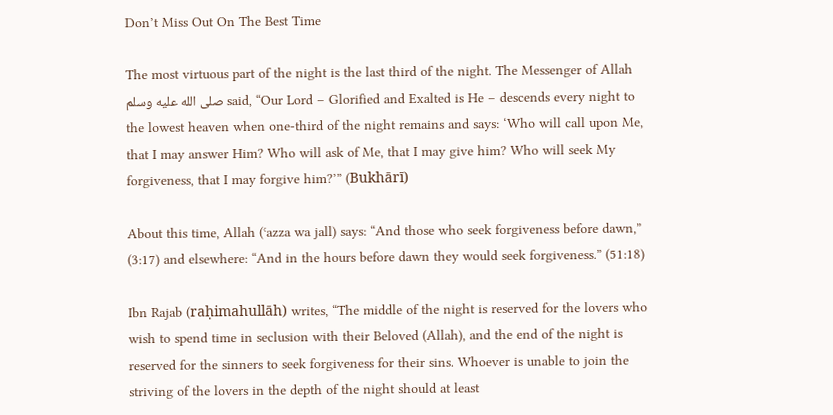Don’t Miss Out On The Best Time

The most virtuous part of the night is the last third of the night. The Messenger of Allah صلى الله عليه وسلم said, “Our Lord – Glorified and Exalted is He – descends every night to the lowest heaven when one-third of the night remains and says: ‘Who will call upon Me, that I may answer Him? Who will ask of Me, that I may give him? Who will seek My forgiveness, that I may forgive him?’” (Bukhārī)

About this time, Allah (ʿazza wa jall) says: “And those who seek forgiveness before dawn,” (3:17) and elsewhere: “And in the hours before dawn they would seek forgiveness.” (51:18)

Ibn Rajab (raḥimahullāh) writes, “The middle of the night is reserved for the lovers who wish to spend time in seclusion with their Beloved (Allah), and the end of the night is reserved for the sinners to seek forgiveness for their sins. Whoever is unable to join the striving of the lovers in the depth of the night should at least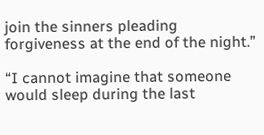join the sinners pleading forgiveness at the end of the night.”

“I cannot imagine that someone would sleep during the last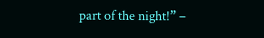part of the night!” –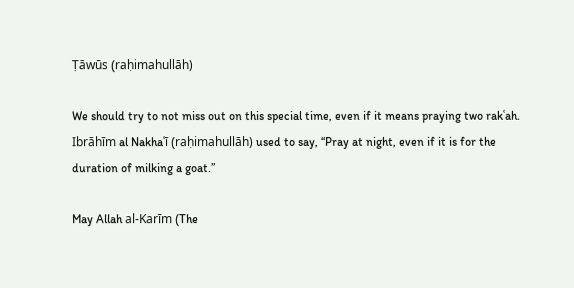Ṭāwūs (raḥimahullāh)

We should try to not miss out on this special time, even if it means praying two rakʿah. Ibrāhīm al Nakhaʿī (raḥimahullāh) used to say, “Pray at night, even if it is for the duration of milking a goat.”

May Allah al-Karīm (The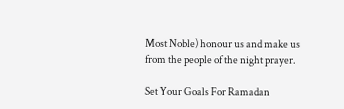Most Noble) honour us and make us from the people of the night prayer.

Set Your Goals For Ramadan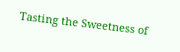Tasting the Sweetness of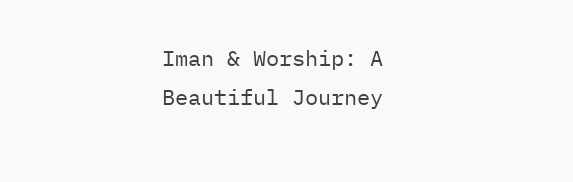Iman & Worship: A Beautiful Journey